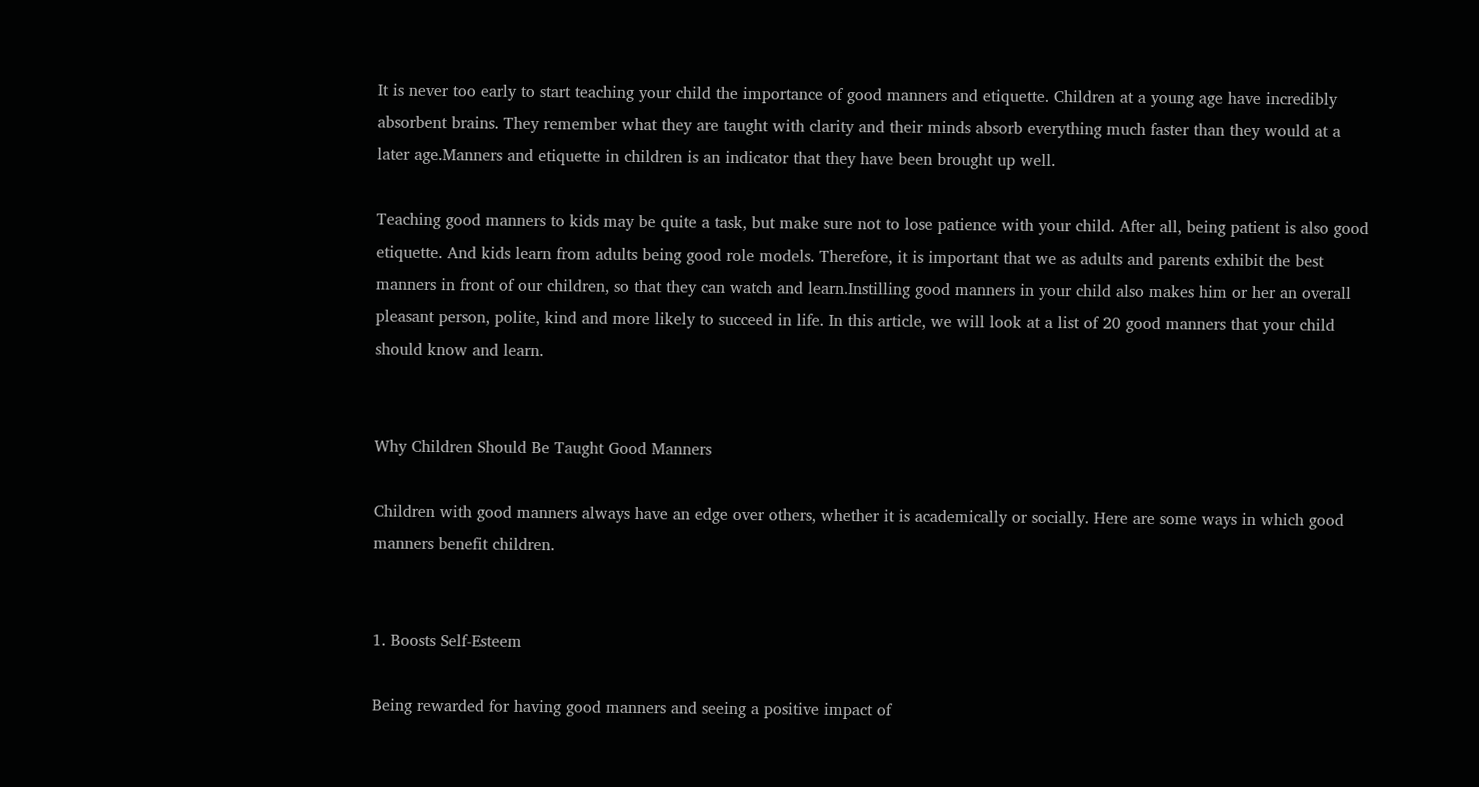It is never too early to start teaching your child the importance of good manners and etiquette. Children at a young age have incredibly absorbent brains. They remember what they are taught with clarity and their minds absorb everything much faster than they would at a later age.Manners and etiquette in children is an indicator that they have been brought up well.

Teaching good manners to kids may be quite a task, but make sure not to lose patience with your child. After all, being patient is also good etiquette. And kids learn from adults being good role models. Therefore, it is important that we as adults and parents exhibit the best manners in front of our children, so that they can watch and learn.Instilling good manners in your child also makes him or her an overall pleasant person, polite, kind and more likely to succeed in life. In this article, we will look at a list of 20 good manners that your child should know and learn.


Why Children Should Be Taught Good Manners

Children with good manners always have an edge over others, whether it is academically or socially. Here are some ways in which good manners benefit children.


1. Boosts Self-Esteem

Being rewarded for having good manners and seeing a positive impact of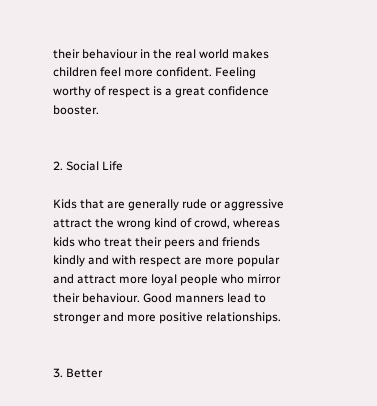their behaviour in the real world makes children feel more confident. Feeling worthy of respect is a great confidence booster.


2. Social Life

Kids that are generally rude or aggressive attract the wrong kind of crowd, whereas kids who treat their peers and friends kindly and with respect are more popular and attract more loyal people who mirror their behaviour. Good manners lead to stronger and more positive relationships.


3. Better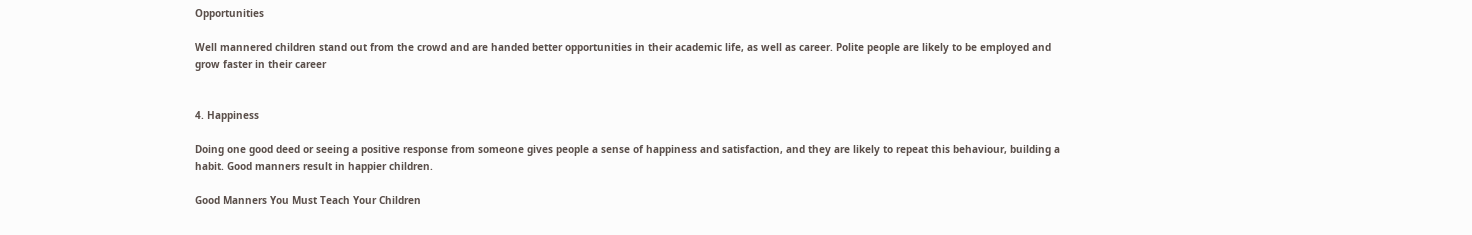Opportunities

Well mannered children stand out from the crowd and are handed better opportunities in their academic life, as well as career. Polite people are likely to be employed and grow faster in their career


4. Happiness

Doing one good deed or seeing a positive response from someone gives people a sense of happiness and satisfaction, and they are likely to repeat this behaviour, building a habit. Good manners result in happier children.

Good Manners You Must Teach Your Children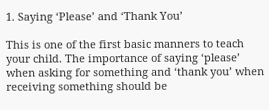1. Saying ‘Please’ and ‘Thank You’

This is one of the first basic manners to teach your child. The importance of saying ‘please’ when asking for something and ‘thank you’ when receiving something should be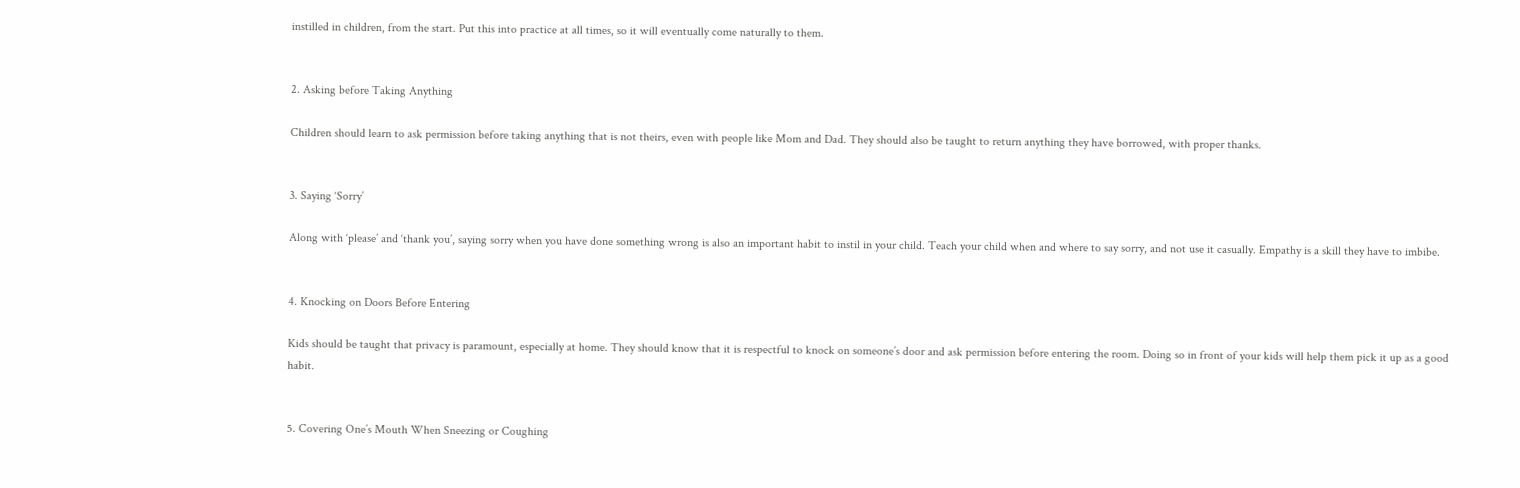instilled in children, from the start. Put this into practice at all times, so it will eventually come naturally to them.


2. Asking before Taking Anything

Children should learn to ask permission before taking anything that is not theirs, even with people like Mom and Dad. They should also be taught to return anything they have borrowed, with proper thanks.


3. Saying ‘Sorry’

Along with ‘please’ and ‘thank you’, saying sorry when you have done something wrong is also an important habit to instil in your child. Teach your child when and where to say sorry, and not use it casually. Empathy is a skill they have to imbibe.


4. Knocking on Doors Before Entering

Kids should be taught that privacy is paramount, especially at home. They should know that it is respectful to knock on someone’s door and ask permission before entering the room. Doing so in front of your kids will help them pick it up as a good habit.


5. Covering One’s Mouth When Sneezing or Coughing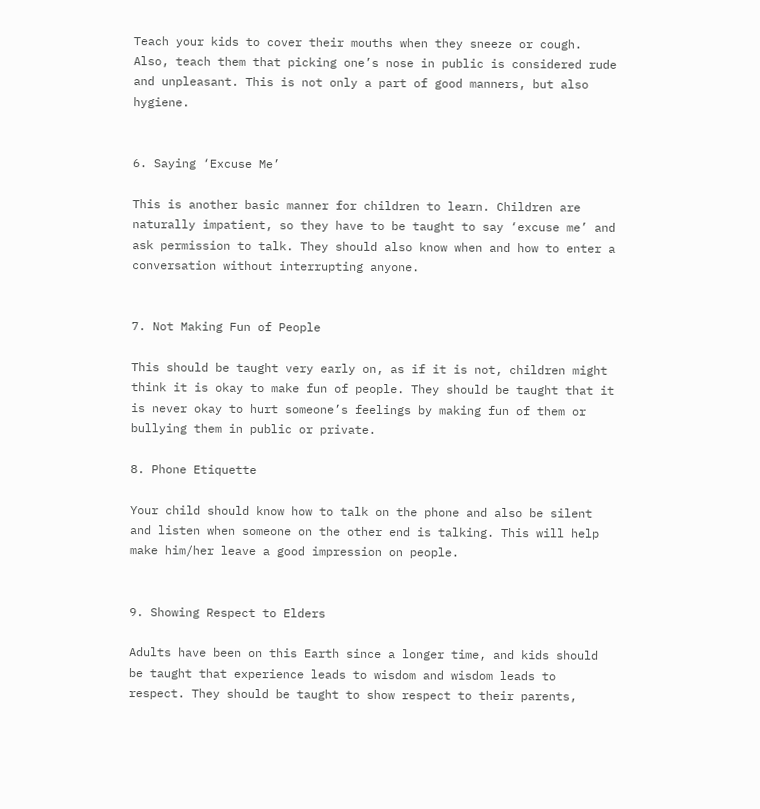Teach your kids to cover their mouths when they sneeze or cough. Also, teach them that picking one’s nose in public is considered rude and unpleasant. This is not only a part of good manners, but also hygiene.


6. Saying ‘Excuse Me’

This is another basic manner for children to learn. Children are naturally impatient, so they have to be taught to say ‘excuse me’ and ask permission to talk. They should also know when and how to enter a conversation without interrupting anyone.


7. Not Making Fun of People

This should be taught very early on, as if it is not, children might think it is okay to make fun of people. They should be taught that it is never okay to hurt someone’s feelings by making fun of them or bullying them in public or private.

8. Phone Etiquette

Your child should know how to talk on the phone and also be silent and listen when someone on the other end is talking. This will help make him/her leave a good impression on people.


9. Showing Respect to Elders

Adults have been on this Earth since a longer time, and kids should be taught that experience leads to wisdom and wisdom leads to respect. They should be taught to show respect to their parents,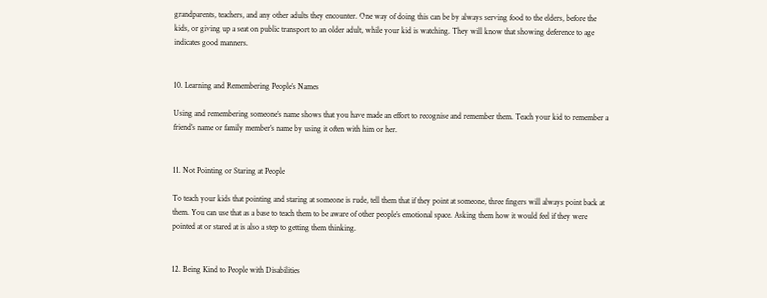grandparents, teachers, and any other adults they encounter. One way of doing this can be by always serving food to the elders, before the kids, or giving up a seat on public transport to an older adult, while your kid is watching. They will know that showing deference to age indicates good manners.


10. Learning and Remembering People’s Names

Using and remembering someone’s name shows that you have made an effort to recognise and remember them. Teach your kid to remember a friend’s name or family member’s name by using it often with him or her.


11. Not Pointing or Staring at People

To teach your kids that pointing and staring at someone is rude, tell them that if they point at someone, three fingers will always point back at them. You can use that as a base to teach them to be aware of other people’s emotional space. Asking them how it would feel if they were pointed at or stared at is also a step to getting them thinking.


12. Being Kind to People with Disabilities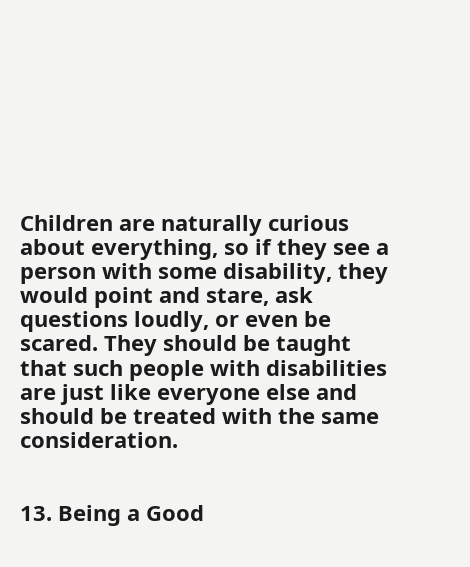Children are naturally curious about everything, so if they see a person with some disability, they would point and stare, ask questions loudly, or even be scared. They should be taught that such people with disabilities are just like everyone else and should be treated with the same consideration.


13. Being a Good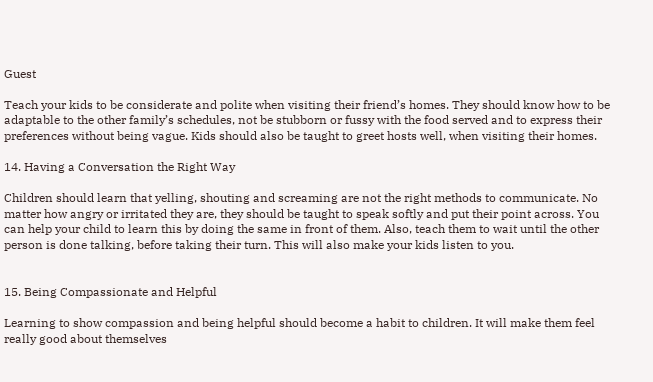Guest

Teach your kids to be considerate and polite when visiting their friend’s homes. They should know how to be adaptable to the other family’s schedules, not be stubborn or fussy with the food served and to express their preferences without being vague. Kids should also be taught to greet hosts well, when visiting their homes.

14. Having a Conversation the Right Way

Children should learn that yelling, shouting and screaming are not the right methods to communicate. No matter how angry or irritated they are, they should be taught to speak softly and put their point across. You can help your child to learn this by doing the same in front of them. Also, teach them to wait until the other person is done talking, before taking their turn. This will also make your kids listen to you.


15. Being Compassionate and Helpful

Learning to show compassion and being helpful should become a habit to children. It will make them feel really good about themselves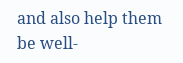and also help them be well-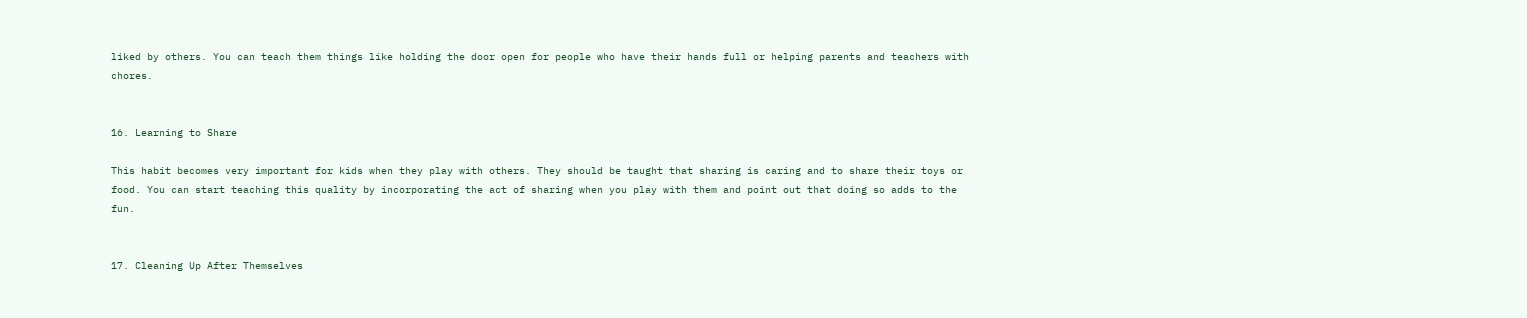liked by others. You can teach them things like holding the door open for people who have their hands full or helping parents and teachers with chores.


16. Learning to Share

This habit becomes very important for kids when they play with others. They should be taught that sharing is caring and to share their toys or food. You can start teaching this quality by incorporating the act of sharing when you play with them and point out that doing so adds to the fun.


17. Cleaning Up After Themselves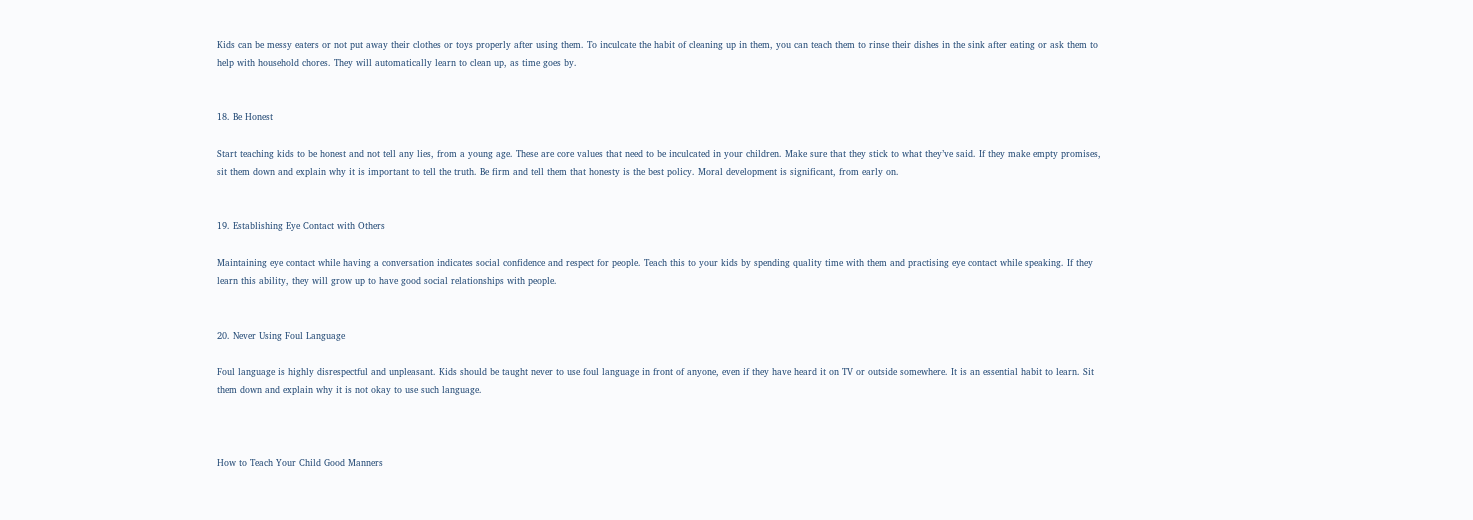Kids can be messy eaters or not put away their clothes or toys properly after using them. To inculcate the habit of cleaning up in them, you can teach them to rinse their dishes in the sink after eating or ask them to help with household chores. They will automatically learn to clean up, as time goes by.


18. Be Honest

Start teaching kids to be honest and not tell any lies, from a young age. These are core values that need to be inculcated in your children. Make sure that they stick to what they’ve said. If they make empty promises, sit them down and explain why it is important to tell the truth. Be firm and tell them that honesty is the best policy. Moral development is significant, from early on.


19. Establishing Eye Contact with Others

Maintaining eye contact while having a conversation indicates social confidence and respect for people. Teach this to your kids by spending quality time with them and practising eye contact while speaking. If they learn this ability, they will grow up to have good social relationships with people.


20. Never Using Foul Language

Foul language is highly disrespectful and unpleasant. Kids should be taught never to use foul language in front of anyone, even if they have heard it on TV or outside somewhere. It is an essential habit to learn. Sit them down and explain why it is not okay to use such language.



How to Teach Your Child Good Manners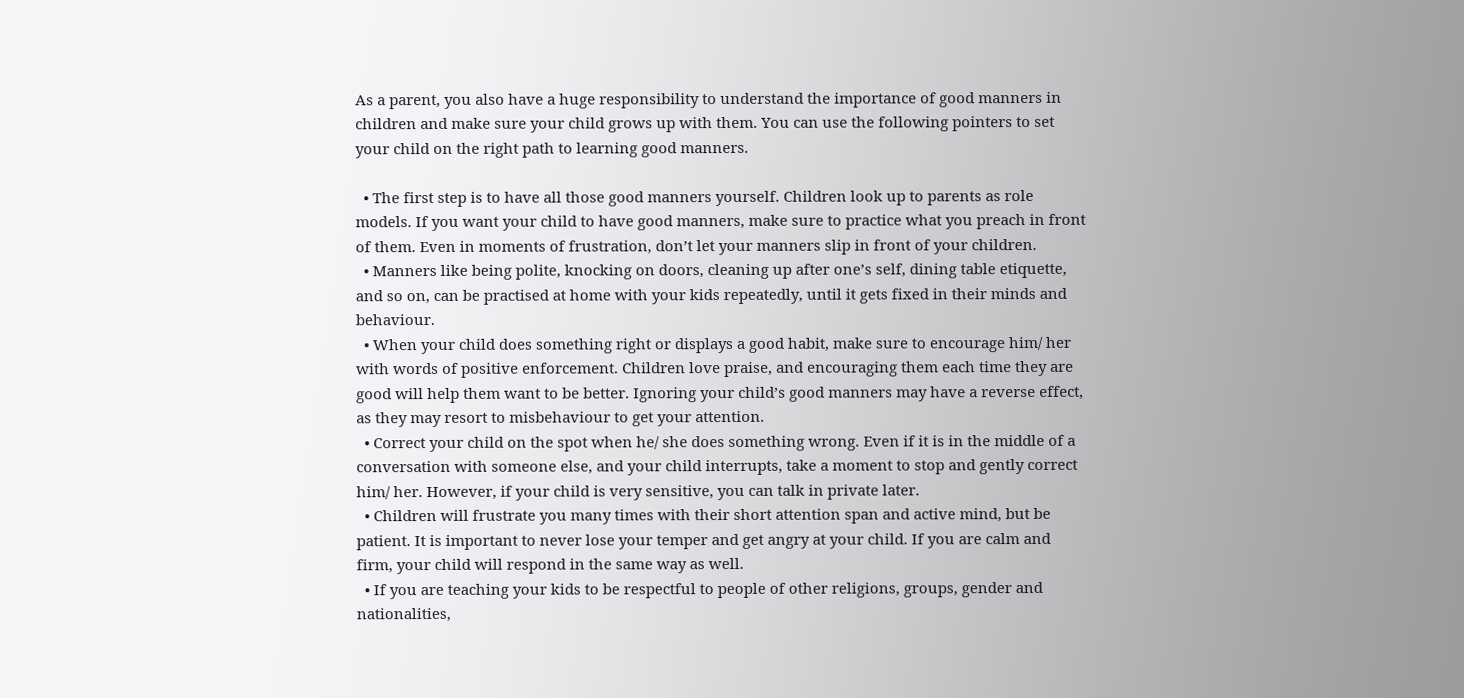As a parent, you also have a huge responsibility to understand the importance of good manners in children and make sure your child grows up with them. You can use the following pointers to set your child on the right path to learning good manners.

  • The first step is to have all those good manners yourself. Children look up to parents as role models. If you want your child to have good manners, make sure to practice what you preach in front of them. Even in moments of frustration, don’t let your manners slip in front of your children.
  • Manners like being polite, knocking on doors, cleaning up after one’s self, dining table etiquette, and so on, can be practised at home with your kids repeatedly, until it gets fixed in their minds and behaviour.
  • When your child does something right or displays a good habit, make sure to encourage him/ her with words of positive enforcement. Children love praise, and encouraging them each time they are good will help them want to be better. Ignoring your child’s good manners may have a reverse effect, as they may resort to misbehaviour to get your attention.
  • Correct your child on the spot when he/ she does something wrong. Even if it is in the middle of a conversation with someone else, and your child interrupts, take a moment to stop and gently correct him/ her. However, if your child is very sensitive, you can talk in private later.
  • Children will frustrate you many times with their short attention span and active mind, but be patient. It is important to never lose your temper and get angry at your child. If you are calm and firm, your child will respond in the same way as well.
  • If you are teaching your kids to be respectful to people of other religions, groups, gender and nationalities,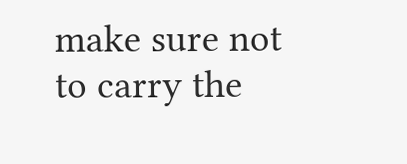make sure not to carry the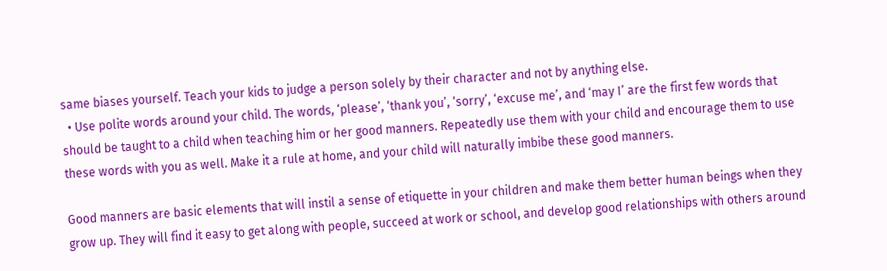same biases yourself. Teach your kids to judge a person solely by their character and not by anything else.
  • Use polite words around your child. The words, ‘please’, ‘thank you’, ‘sorry’, ‘excuse me’, and ‘may I’ are the first few words that should be taught to a child when teaching him or her good manners. Repeatedly use them with your child and encourage them to use these words with you as well. Make it a rule at home, and your child will naturally imbibe these good manners.

Good manners are basic elements that will instil a sense of etiquette in your children and make them better human beings when they grow up. They will find it easy to get along with people, succeed at work or school, and develop good relationships with others around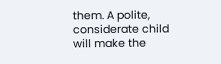them. A polite, considerate child will make the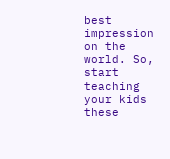best impression on the world. So, start teaching your kids these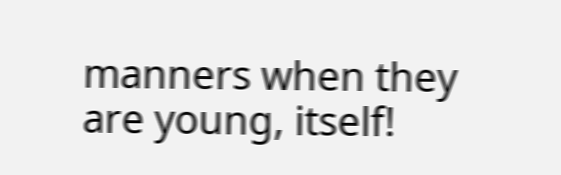manners when they are young, itself!